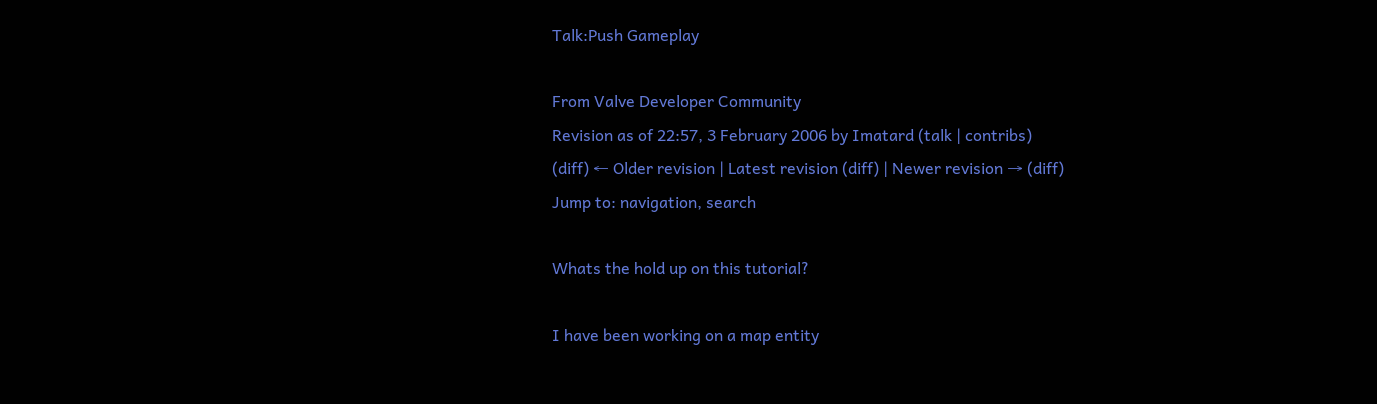Talk:Push Gameplay

From Valve Developer Community
Revision as of 22:57, 3 February 2006 by Imatard (talk | contribs)
(diff) ← Older revision | Latest revision (diff) | Newer revision → (diff)
Jump to: navigation, search

Whats the hold up on this tutorial?

I have been working on a map entity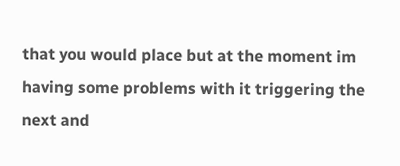that you would place but at the moment im having some problems with it triggering the next and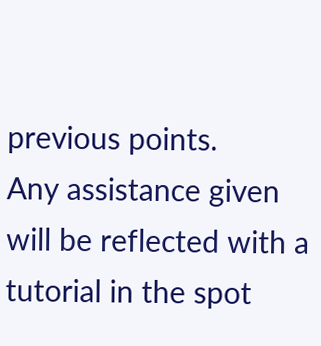previous points.
Any assistance given will be reflected with a tutorial in the spot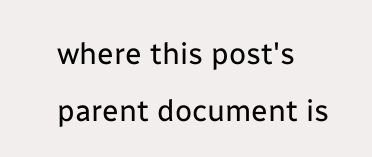where this post's parent document is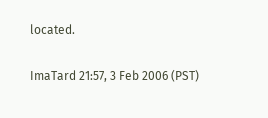located.

ImaTard 21:57, 3 Feb 2006 (PST)